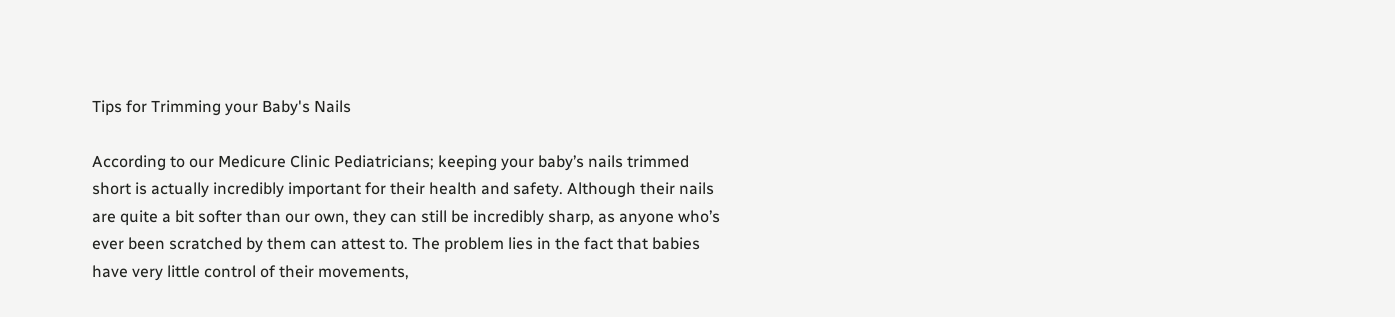Tips for Trimming your Baby's Nails

According to our Medicure Clinic Pediatricians; keeping your baby’s nails trimmed short is actually incredibly important for their health and safety. Although their nails are quite a bit softer than our own, they can still be incredibly sharp, as anyone who’s ever been scratched by them can attest to. The problem lies in the fact that babies have very little control of their movements,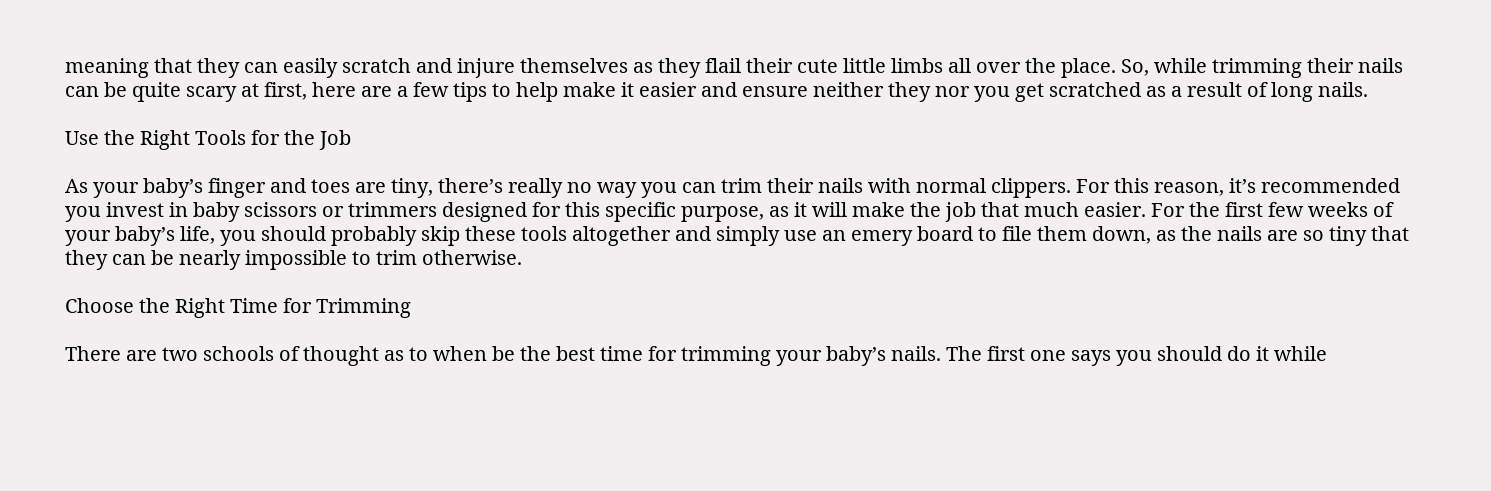meaning that they can easily scratch and injure themselves as they flail their cute little limbs all over the place. So, while trimming their nails can be quite scary at first, here are a few tips to help make it easier and ensure neither they nor you get scratched as a result of long nails.

Use the Right Tools for the Job

As your baby’s finger and toes are tiny, there’s really no way you can trim their nails with normal clippers. For this reason, it’s recommended you invest in baby scissors or trimmers designed for this specific purpose, as it will make the job that much easier. For the first few weeks of your baby’s life, you should probably skip these tools altogether and simply use an emery board to file them down, as the nails are so tiny that they can be nearly impossible to trim otherwise.

Choose the Right Time for Trimming

There are two schools of thought as to when be the best time for trimming your baby’s nails. The first one says you should do it while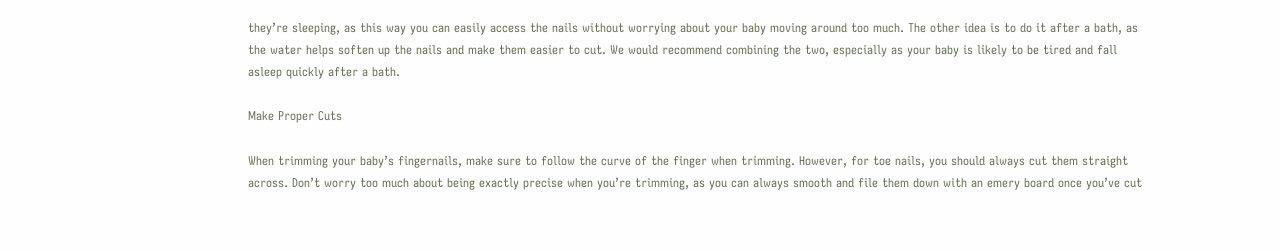they’re sleeping, as this way you can easily access the nails without worrying about your baby moving around too much. The other idea is to do it after a bath, as the water helps soften up the nails and make them easier to cut. We would recommend combining the two, especially as your baby is likely to be tired and fall asleep quickly after a bath.

Make Proper Cuts

When trimming your baby’s fingernails, make sure to follow the curve of the finger when trimming. However, for toe nails, you should always cut them straight across. Don’t worry too much about being exactly precise when you’re trimming, as you can always smooth and file them down with an emery board once you’ve cut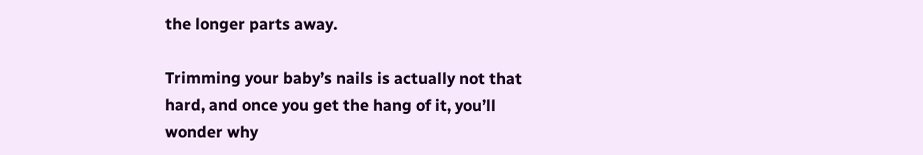the longer parts away.

Trimming your baby’s nails is actually not that hard, and once you get the hang of it, you’ll wonder why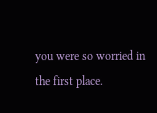you were so worried in the first place.